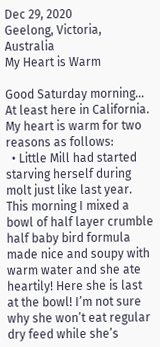Dec 29, 2020
Geelong, Victoria, Australia
My Heart is Warm

Good Saturday morning… At least here in California. My heart is warm for two reasons as follows:
  • Little Mill had started starving herself during molt just like last year. This morning I mixed a bowl of half layer crumble half baby bird formula made nice and soupy with warm water and she ate heartily! Here she is last at the bowl! I’m not sure why she won’t eat regular dry feed while she’s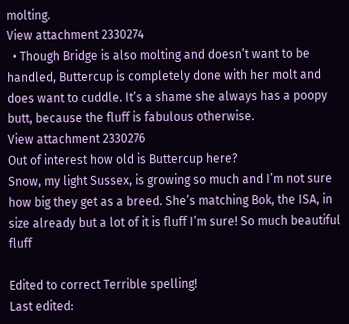molting.
View attachment 2330274
  • Though Bridge is also molting and doesn’t want to be handled, Buttercup is completely done with her molt and does want to cuddle. It’s a shame she always has a poopy butt, because the fluff is fabulous otherwise.
View attachment 2330276
Out of interest how old is Buttercup here?
Snow, my light Sussex, is growing so much and I’m not sure how big they get as a breed. She’s matching Bok, the ISA, in size already but a lot of it is fluff I’m sure! So much beautiful fluff

Edited to correct Terrible spelling!
Last edited: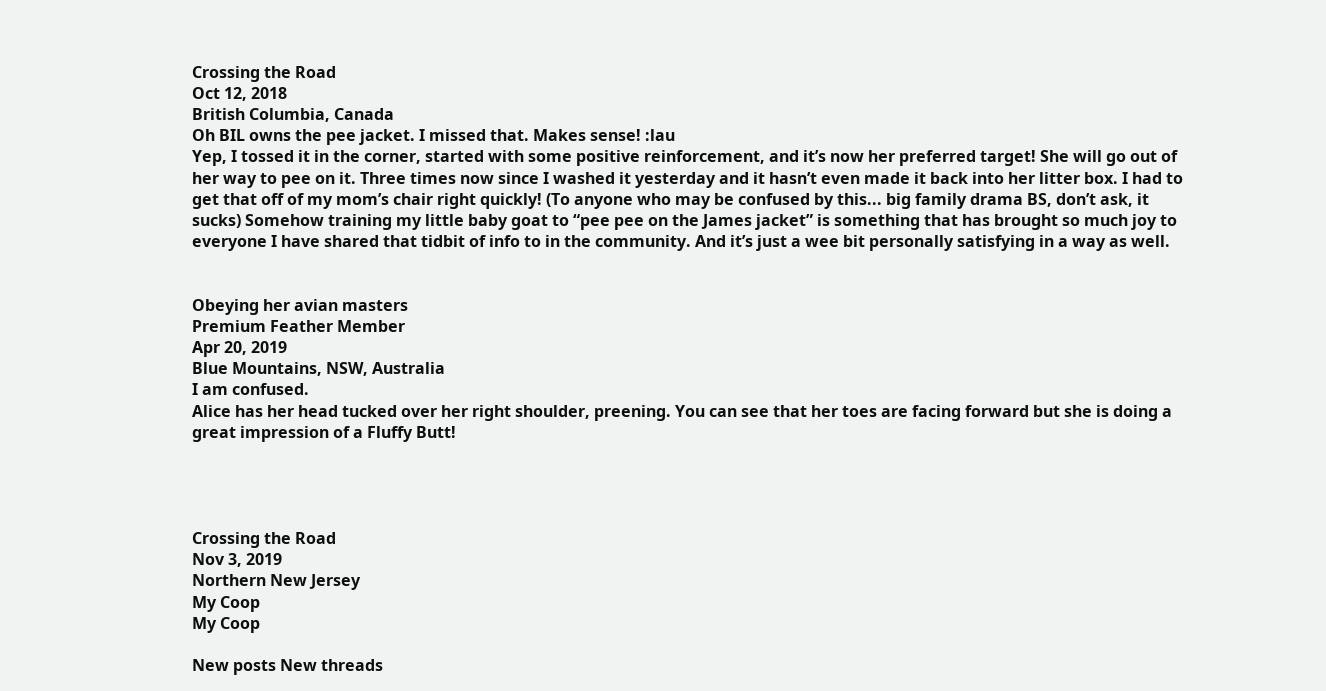Crossing the Road
Oct 12, 2018
British Columbia, Canada
Oh BIL owns the pee jacket. I missed that. Makes sense! :lau
Yep, I tossed it in the corner, started with some positive reinforcement, and it’s now her preferred target! She will go out of her way to pee on it. Three times now since I washed it yesterday and it hasn’t even made it back into her litter box. I had to get that off of my mom’s chair right quickly! (To anyone who may be confused by this... big family drama BS, don’t ask, it sucks) Somehow training my little baby goat to “pee pee on the James jacket” is something that has brought so much joy to everyone I have shared that tidbit of info to in the community. And it’s just a wee bit personally satisfying in a way as well.


Obeying her avian masters
Premium Feather Member
Apr 20, 2019
Blue Mountains, NSW, Australia
I am confused.
Alice has her head tucked over her right shoulder, preening. You can see that her toes are facing forward but she is doing a great impression of a Fluffy Butt!




Crossing the Road
Nov 3, 2019
Northern New Jersey
My Coop
My Coop

New posts New threads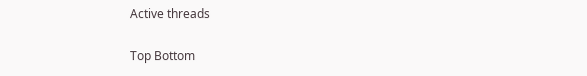Active threads

Top Bottom